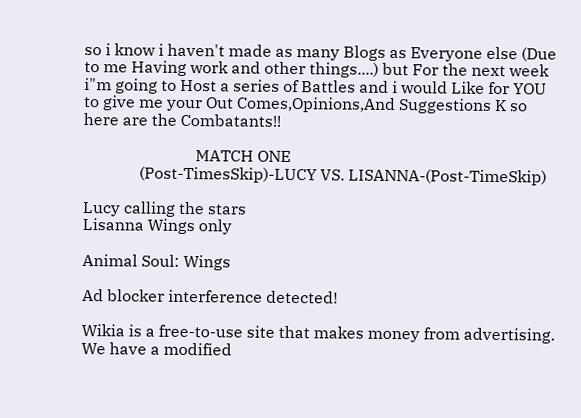so i know i haven't made as many Blogs as Everyone else (Due to me Having work and other things....) but For the next week i"m going to Host a series of Battles and i would Like for YOU to give me your Out Comes,Opinions,And Suggestions K so here are the Combatants!!

                            MATCH ONE
              (Post-TimesSkip)-LUCY VS. LISANNA-(Post-TimeSkip)

Lucy calling the stars
Lisanna Wings only

Animal Soul: Wings

Ad blocker interference detected!

Wikia is a free-to-use site that makes money from advertising. We have a modified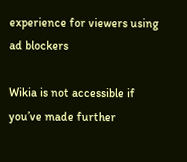experience for viewers using ad blockers

Wikia is not accessible if you’ve made further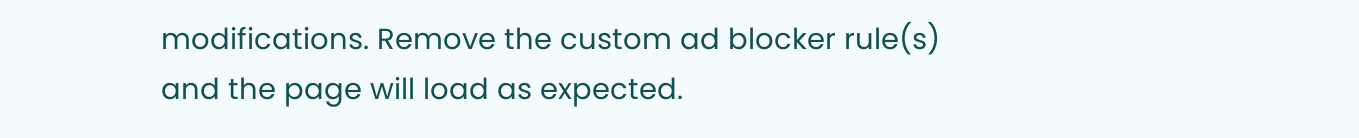modifications. Remove the custom ad blocker rule(s) and the page will load as expected.